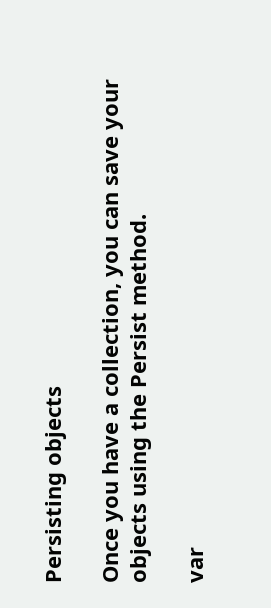Persisting objects

Once you have a collection, you can save your objects using the Persist method.

var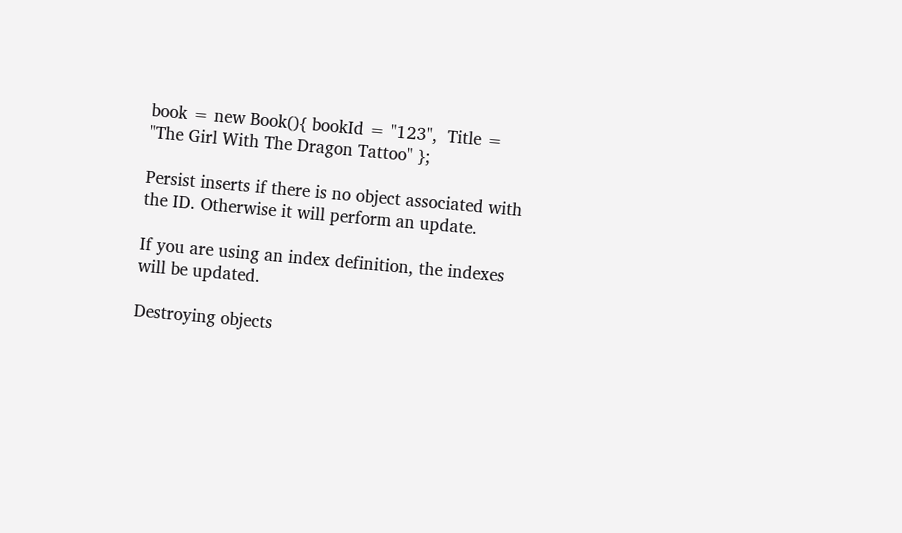book = new Book(){ bookId = "123",  Title = "The Girl With The Dragon Tattoo" };

Persist inserts if there is no object associated with the ID. Otherwise it will perform an update.

If you are using an index definition, the indexes will be updated.

Destroying objects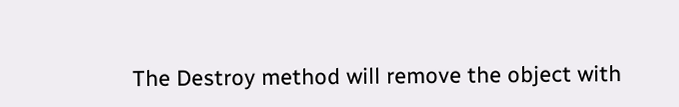The Destroy method will remove the object with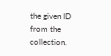the given ID from the collection.